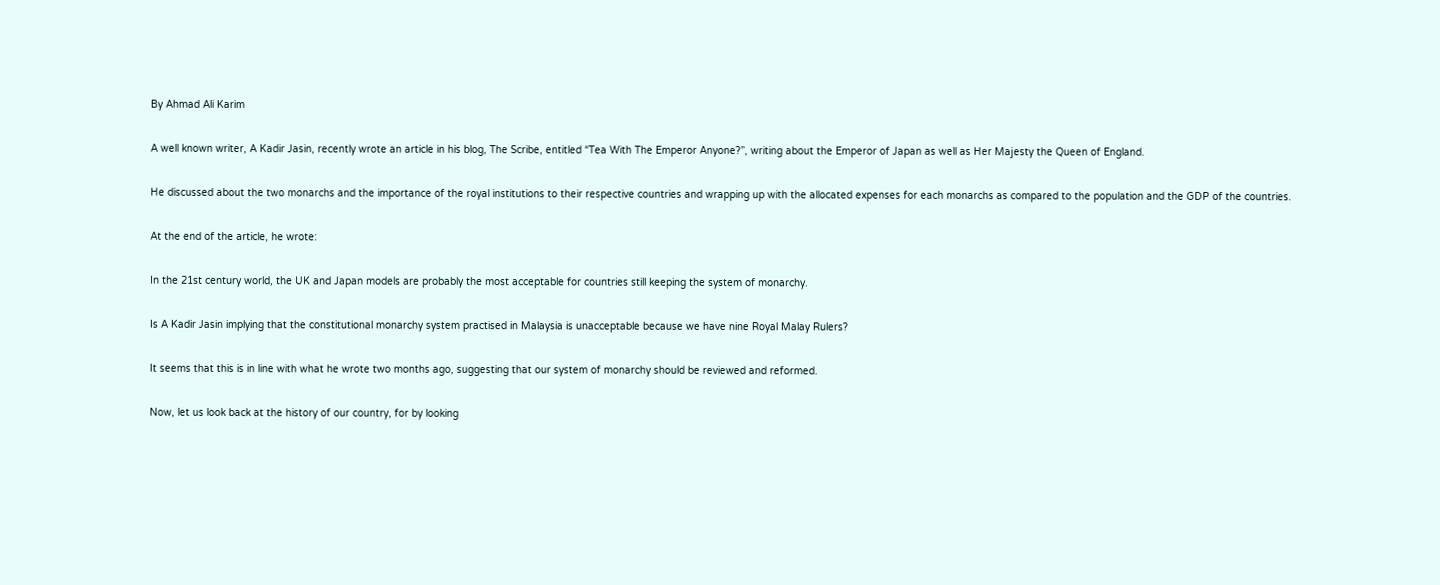By Ahmad Ali Karim

A well known writer, A Kadir Jasin, recently wrote an article in his blog, The Scribe, entitled “Tea With The Emperor Anyone?”, writing about the Emperor of Japan as well as Her Majesty the Queen of England.

He discussed about the two monarchs and the importance of the royal institutions to their respective countries and wrapping up with the allocated expenses for each monarchs as compared to the population and the GDP of the countries.

At the end of the article, he wrote:

In the 21st century world, the UK and Japan models are probably the most acceptable for countries still keeping the system of monarchy.

Is A Kadir Jasin implying that the constitutional monarchy system practised in Malaysia is unacceptable because we have nine Royal Malay Rulers?

It seems that this is in line with what he wrote two months ago, suggesting that our system of monarchy should be reviewed and reformed.

Now, let us look back at the history of our country, for by looking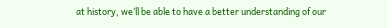at history, we’ll be able to have a better understanding of our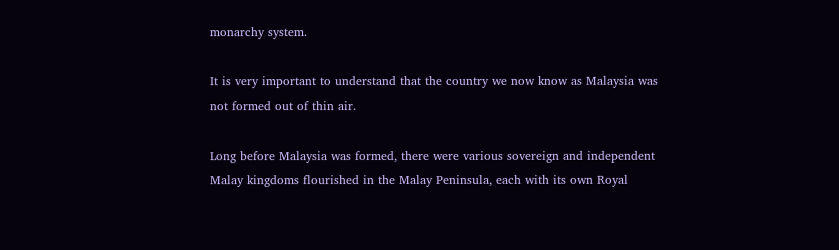monarchy system.

It is very important to understand that the country we now know as Malaysia was not formed out of thin air.

Long before Malaysia was formed, there were various sovereign and independent Malay kingdoms flourished in the Malay Peninsula, each with its own Royal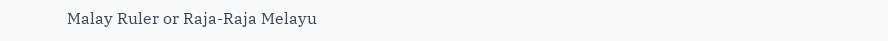Malay Ruler or Raja-Raja Melayu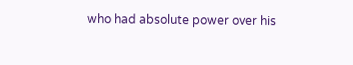who had absolute power over his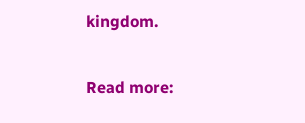kingdom.

Read more: